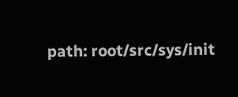path: root/src/sys/init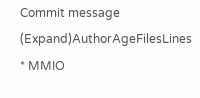Commit message (Expand)AuthorAgeFilesLines
* MMIO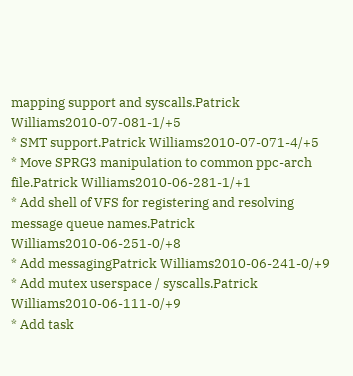mapping support and syscalls.Patrick Williams2010-07-081-1/+5
* SMT support.Patrick Williams2010-07-071-4/+5
* Move SPRG3 manipulation to common ppc-arch file.Patrick Williams2010-06-281-1/+1
* Add shell of VFS for registering and resolving message queue names.Patrick Williams2010-06-251-0/+8
* Add messagingPatrick Williams2010-06-241-0/+9
* Add mutex userspace / syscalls.Patrick Williams2010-06-111-0/+9
* Add task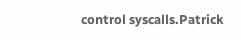control syscalls.Patrick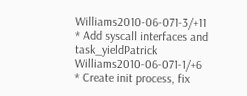Williams2010-06-071-3/+11
* Add syscall interfaces and task_yieldPatrick Williams2010-06-071-1/+6
* Create init process, fix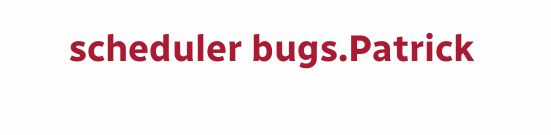scheduler bugs.Patrick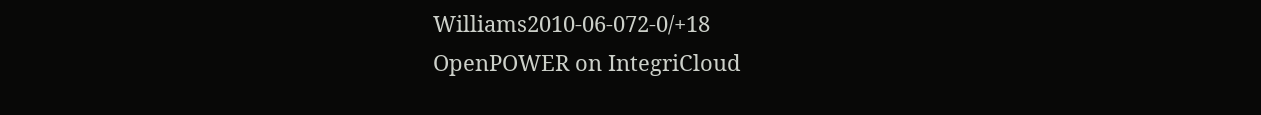Williams2010-06-072-0/+18
OpenPOWER on IntegriCloud